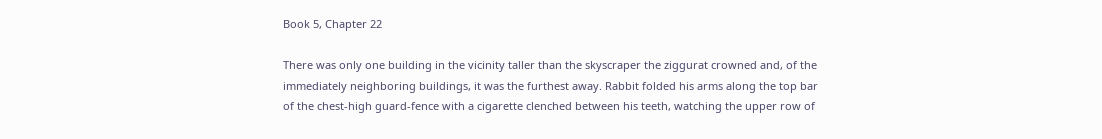Book 5, Chapter 22

There was only one building in the vicinity taller than the skyscraper the ziggurat crowned and, of the immediately neighboring buildings, it was the furthest away. Rabbit folded his arms along the top bar of the chest-high guard-fence with a cigarette clenched between his teeth, watching the upper row of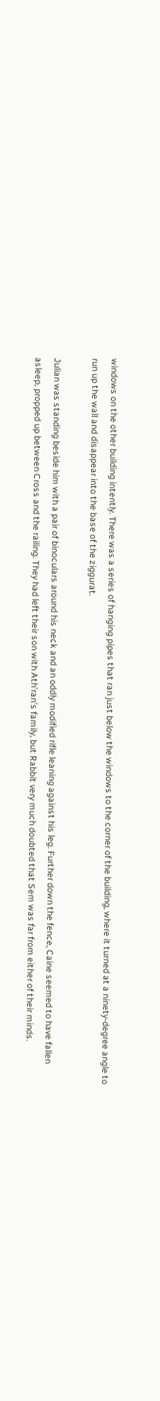windows on the other building intently. There was a series of hanging pipes that ran just below the windows to the corner of the building, where it turned at a ninety-degree angle to run up the wall and disappear into the base of the ziggurat.

Julian was standing beside him with a pair of binoculars around his neck and an oddly modified rifle leaning against his leg. Further down the fence, Caine seemed to have fallen asleep, propped up between Cross and the railing. They had left their son with Ath’ran’s family, but Rabbit very much doubted that Sem was far from either of their minds.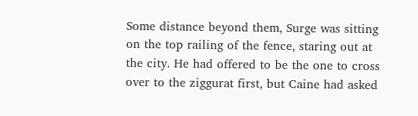Some distance beyond them, Surge was sitting on the top railing of the fence, staring out at the city. He had offered to be the one to cross over to the ziggurat first, but Caine had asked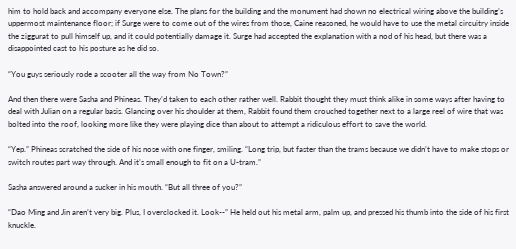him to hold back and accompany everyone else. The plans for the building and the monument had shown no electrical wiring above the building’s uppermost maintenance floor; if Surge were to come out of the wires from those, Caine reasoned, he would have to use the metal circuitry inside the ziggurat to pull himself up, and it could potentially damage it. Surge had accepted the explanation with a nod of his head, but there was a disappointed cast to his posture as he did so.

“You guys seriously rode a scooter all the way from No Town?”

And then there were Sasha and Phineas. They’d taken to each other rather well. Rabbit thought they must think alike in some ways after having to deal with Julian on a regular basis. Glancing over his shoulder at them, Rabbit found them crouched together next to a large reel of wire that was bolted into the roof, looking more like they were playing dice than about to attempt a ridiculous effort to save the world.

“Yep.” Phineas scratched the side of his nose with one finger, smiling. “Long trip, but faster than the trams because we didn’t have to make stops or switch routes part way through. And it’s small enough to fit on a U-tram.”

Sasha answered around a sucker in his mouth. “But all three of you?”

“Dao Ming and Jin aren’t very big. Plus, I overclocked it. Look--” He held out his metal arm, palm up, and pressed his thumb into the side of his first knuckle.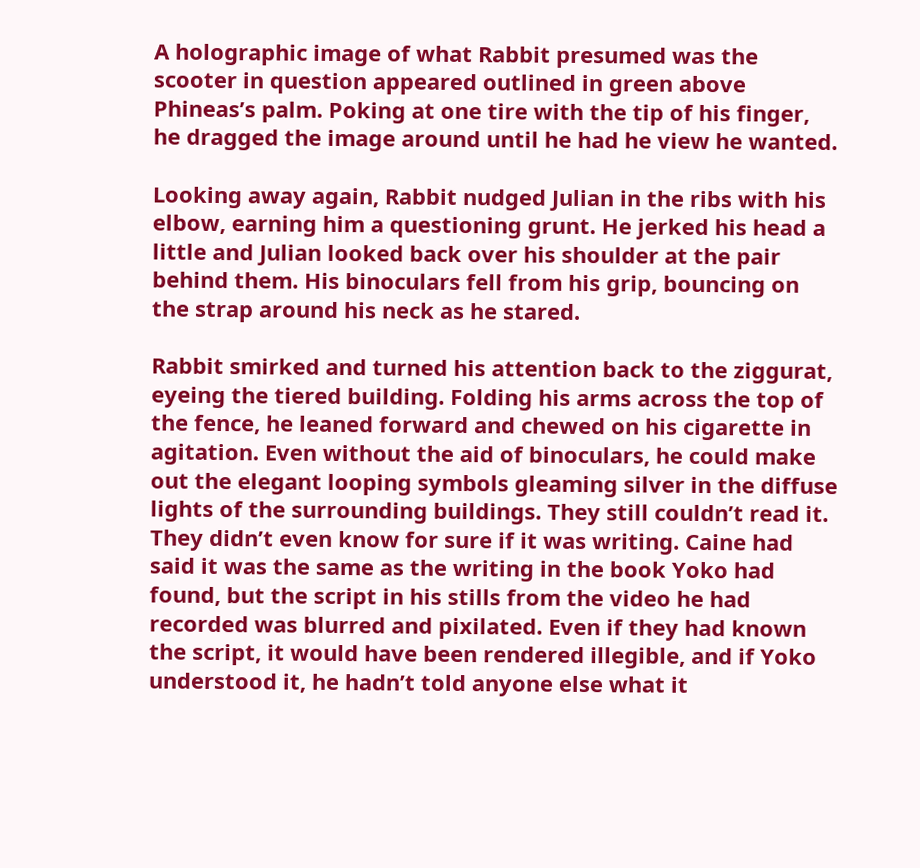A holographic image of what Rabbit presumed was the scooter in question appeared outlined in green above Phineas’s palm. Poking at one tire with the tip of his finger, he dragged the image around until he had he view he wanted.

Looking away again, Rabbit nudged Julian in the ribs with his elbow, earning him a questioning grunt. He jerked his head a little and Julian looked back over his shoulder at the pair behind them. His binoculars fell from his grip, bouncing on the strap around his neck as he stared.

Rabbit smirked and turned his attention back to the ziggurat, eyeing the tiered building. Folding his arms across the top of the fence, he leaned forward and chewed on his cigarette in agitation. Even without the aid of binoculars, he could make out the elegant looping symbols gleaming silver in the diffuse lights of the surrounding buildings. They still couldn’t read it. They didn’t even know for sure if it was writing. Caine had said it was the same as the writing in the book Yoko had found, but the script in his stills from the video he had recorded was blurred and pixilated. Even if they had known the script, it would have been rendered illegible, and if Yoko understood it, he hadn’t told anyone else what it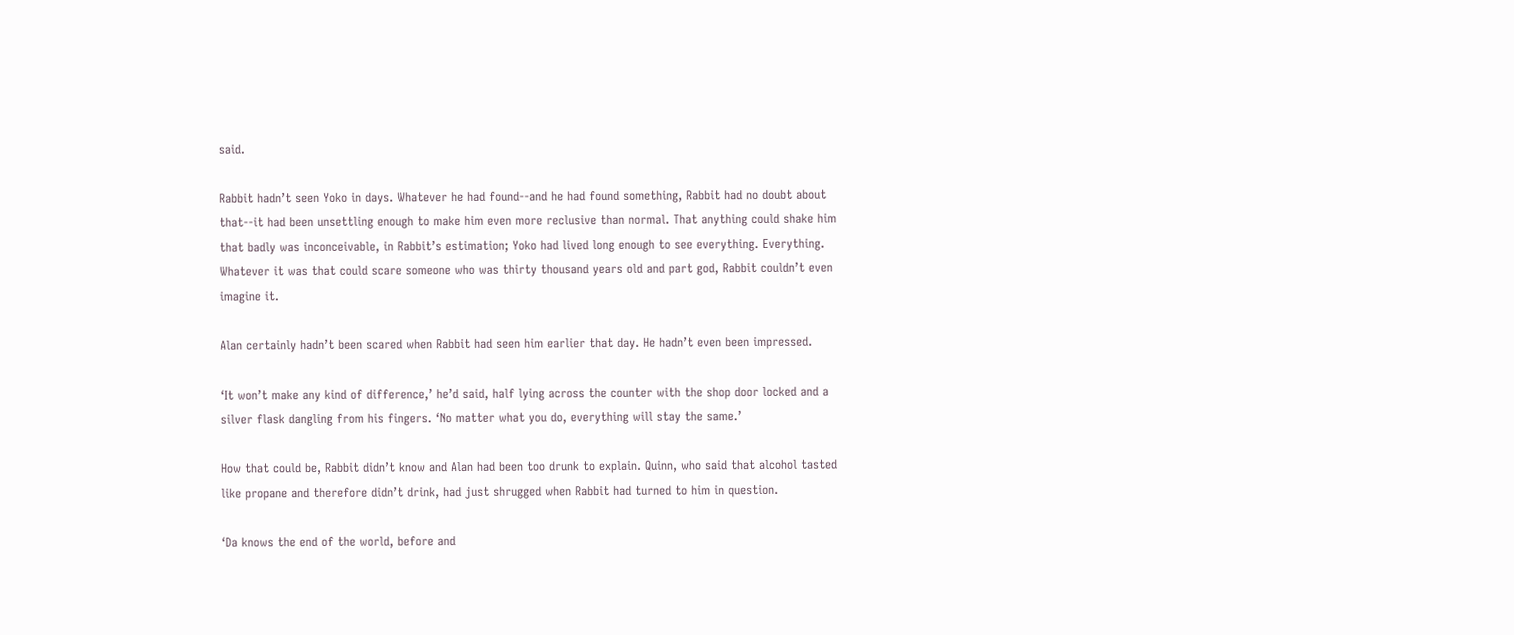said.

Rabbit hadn’t seen Yoko in days. Whatever he had found--and he had found something, Rabbit had no doubt about that--it had been unsettling enough to make him even more reclusive than normal. That anything could shake him that badly was inconceivable, in Rabbit’s estimation; Yoko had lived long enough to see everything. Everything. Whatever it was that could scare someone who was thirty thousand years old and part god, Rabbit couldn’t even imagine it.

Alan certainly hadn’t been scared when Rabbit had seen him earlier that day. He hadn’t even been impressed.

‘It won’t make any kind of difference,’ he’d said, half lying across the counter with the shop door locked and a silver flask dangling from his fingers. ‘No matter what you do, everything will stay the same.’

How that could be, Rabbit didn’t know and Alan had been too drunk to explain. Quinn, who said that alcohol tasted like propane and therefore didn’t drink, had just shrugged when Rabbit had turned to him in question.

‘Da knows the end of the world, before and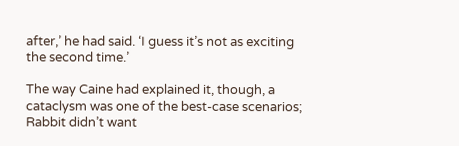after,’ he had said. ‘I guess it’s not as exciting the second time.’

The way Caine had explained it, though, a cataclysm was one of the best-case scenarios; Rabbit didn’t want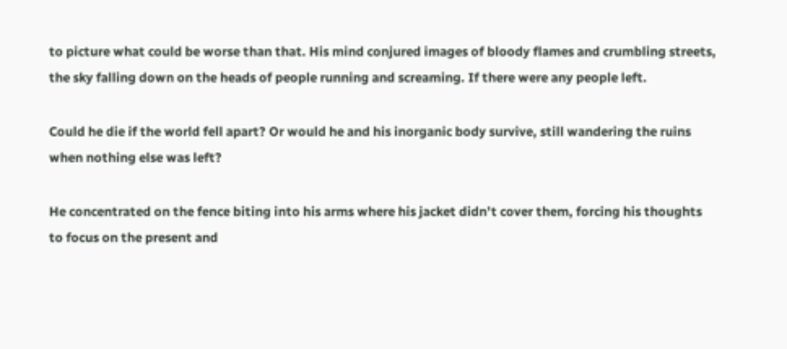to picture what could be worse than that. His mind conjured images of bloody flames and crumbling streets, the sky falling down on the heads of people running and screaming. If there were any people left.

Could he die if the world fell apart? Or would he and his inorganic body survive, still wandering the ruins when nothing else was left?

He concentrated on the fence biting into his arms where his jacket didn’t cover them, forcing his thoughts to focus on the present and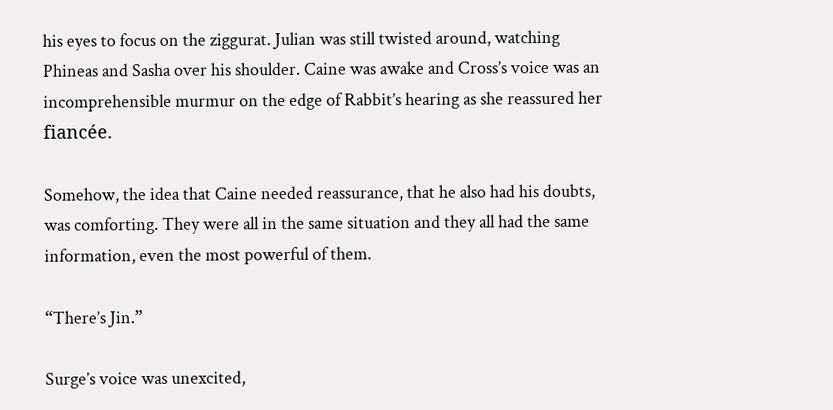his eyes to focus on the ziggurat. Julian was still twisted around, watching Phineas and Sasha over his shoulder. Caine was awake and Cross’s voice was an incomprehensible murmur on the edge of Rabbit’s hearing as she reassured her fiancée.

Somehow, the idea that Caine needed reassurance, that he also had his doubts, was comforting. They were all in the same situation and they all had the same information, even the most powerful of them.

“There’s Jin.”

Surge’s voice was unexcited,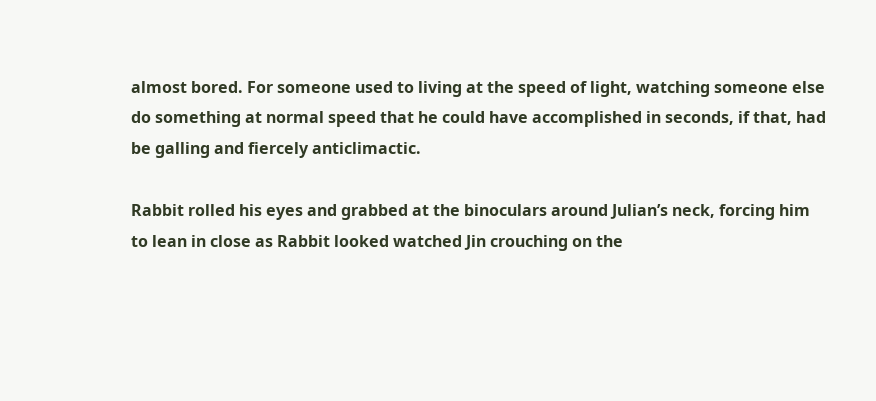almost bored. For someone used to living at the speed of light, watching someone else do something at normal speed that he could have accomplished in seconds, if that, had be galling and fiercely anticlimactic.

Rabbit rolled his eyes and grabbed at the binoculars around Julian’s neck, forcing him to lean in close as Rabbit looked watched Jin crouching on the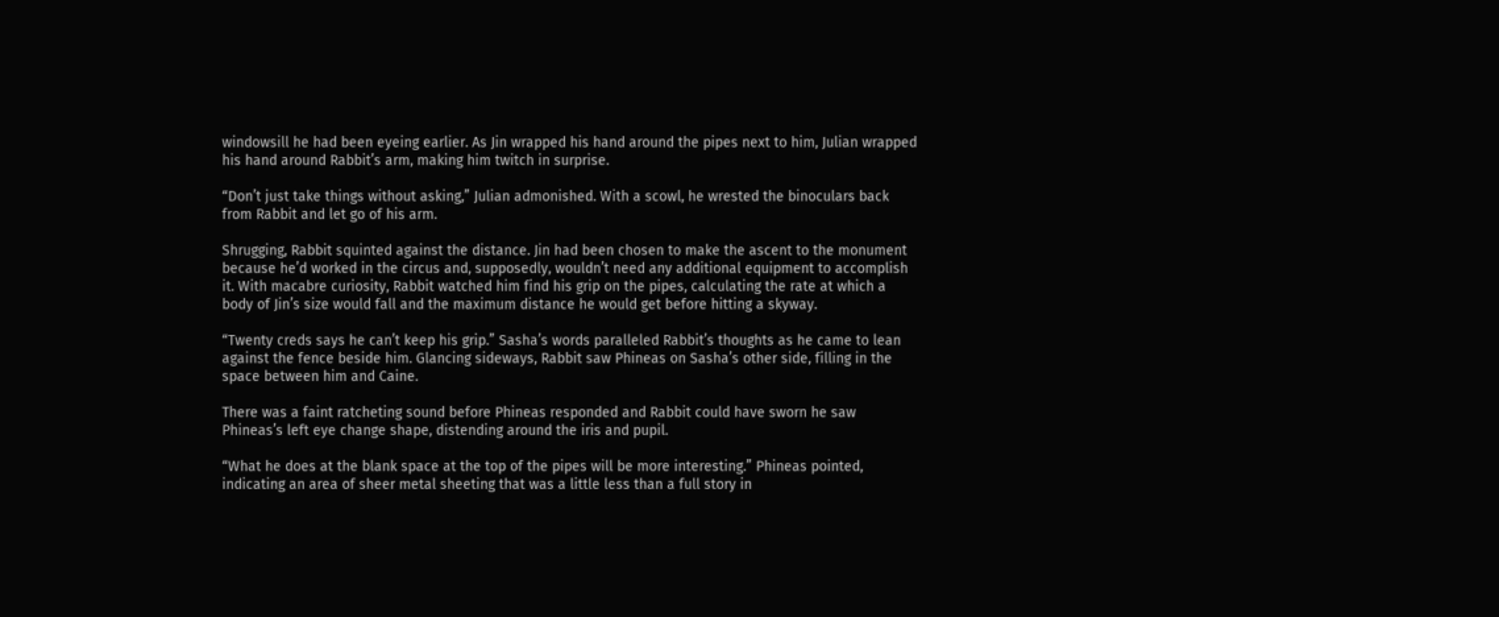windowsill he had been eyeing earlier. As Jin wrapped his hand around the pipes next to him, Julian wrapped his hand around Rabbit’s arm, making him twitch in surprise.

“Don’t just take things without asking,” Julian admonished. With a scowl, he wrested the binoculars back from Rabbit and let go of his arm.

Shrugging, Rabbit squinted against the distance. Jin had been chosen to make the ascent to the monument because he’d worked in the circus and, supposedly, wouldn’t need any additional equipment to accomplish it. With macabre curiosity, Rabbit watched him find his grip on the pipes, calculating the rate at which a body of Jin’s size would fall and the maximum distance he would get before hitting a skyway.

“Twenty creds says he can’t keep his grip.” Sasha’s words paralleled Rabbit’s thoughts as he came to lean against the fence beside him. Glancing sideways, Rabbit saw Phineas on Sasha’s other side, filling in the space between him and Caine.

There was a faint ratcheting sound before Phineas responded and Rabbit could have sworn he saw Phineas’s left eye change shape, distending around the iris and pupil.

“What he does at the blank space at the top of the pipes will be more interesting.” Phineas pointed, indicating an area of sheer metal sheeting that was a little less than a full story in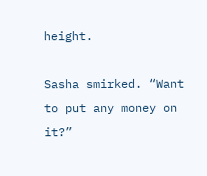height.

Sasha smirked. “Want to put any money on it?”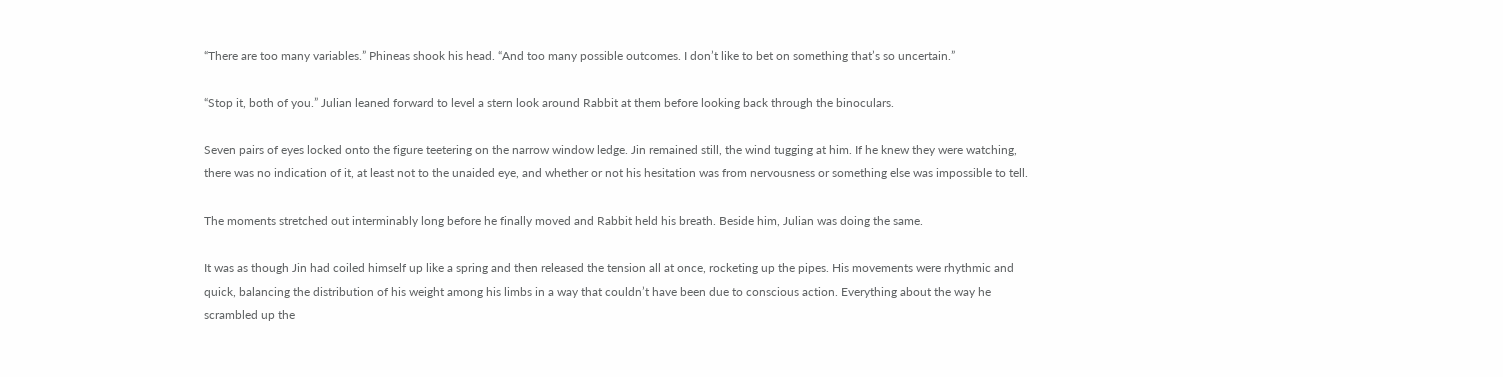“There are too many variables.” Phineas shook his head. “And too many possible outcomes. I don’t like to bet on something that’s so uncertain.”

“Stop it, both of you.” Julian leaned forward to level a stern look around Rabbit at them before looking back through the binoculars.

Seven pairs of eyes locked onto the figure teetering on the narrow window ledge. Jin remained still, the wind tugging at him. If he knew they were watching, there was no indication of it, at least not to the unaided eye, and whether or not his hesitation was from nervousness or something else was impossible to tell.

The moments stretched out interminably long before he finally moved and Rabbit held his breath. Beside him, Julian was doing the same.

It was as though Jin had coiled himself up like a spring and then released the tension all at once, rocketing up the pipes. His movements were rhythmic and quick, balancing the distribution of his weight among his limbs in a way that couldn’t have been due to conscious action. Everything about the way he scrambled up the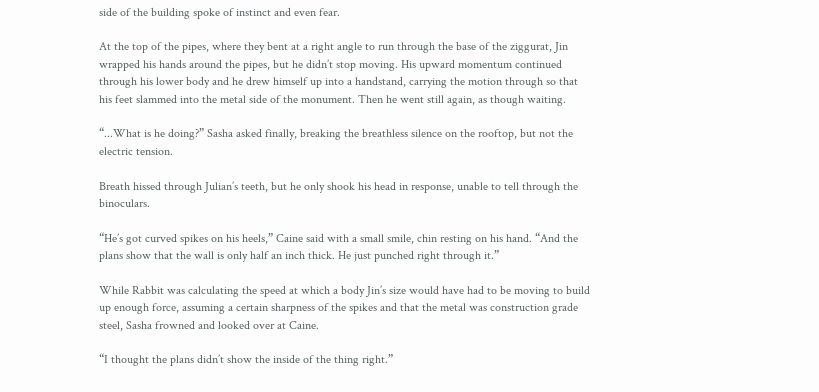side of the building spoke of instinct and even fear.

At the top of the pipes, where they bent at a right angle to run through the base of the ziggurat, Jin wrapped his hands around the pipes, but he didn’t stop moving. His upward momentum continued through his lower body and he drew himself up into a handstand, carrying the motion through so that his feet slammed into the metal side of the monument. Then he went still again, as though waiting.

“...What is he doing?” Sasha asked finally, breaking the breathless silence on the rooftop, but not the electric tension.

Breath hissed through Julian’s teeth, but he only shook his head in response, unable to tell through the binoculars.

“He’s got curved spikes on his heels,” Caine said with a small smile, chin resting on his hand. “And the plans show that the wall is only half an inch thick. He just punched right through it.”

While Rabbit was calculating the speed at which a body Jin’s size would have had to be moving to build up enough force, assuming a certain sharpness of the spikes and that the metal was construction grade steel, Sasha frowned and looked over at Caine.

“I thought the plans didn’t show the inside of the thing right.”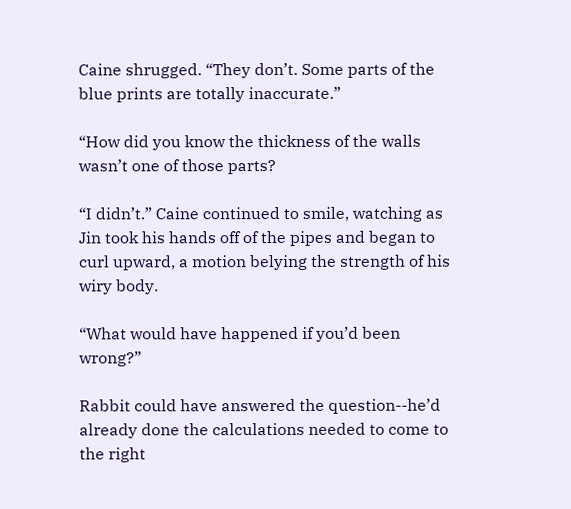Caine shrugged. “They don’t. Some parts of the blue prints are totally inaccurate.”

“How did you know the thickness of the walls wasn’t one of those parts?

“I didn’t.” Caine continued to smile, watching as Jin took his hands off of the pipes and began to curl upward, a motion belying the strength of his wiry body.

“What would have happened if you’d been wrong?”

Rabbit could have answered the question--he’d already done the calculations needed to come to the right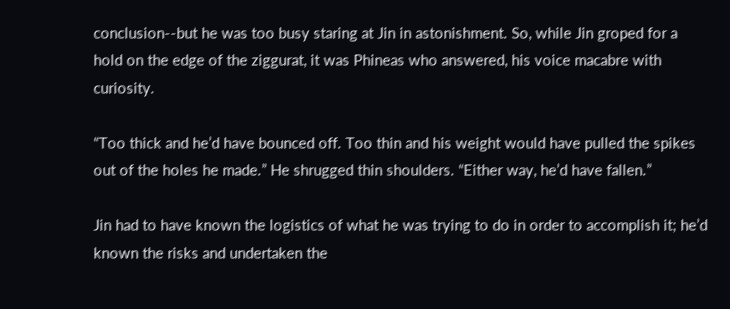conclusion--but he was too busy staring at Jin in astonishment. So, while Jin groped for a hold on the edge of the ziggurat, it was Phineas who answered, his voice macabre with curiosity.

“Too thick and he’d have bounced off. Too thin and his weight would have pulled the spikes out of the holes he made.” He shrugged thin shoulders. “Either way, he’d have fallen.”

Jin had to have known the logistics of what he was trying to do in order to accomplish it; he’d known the risks and undertaken the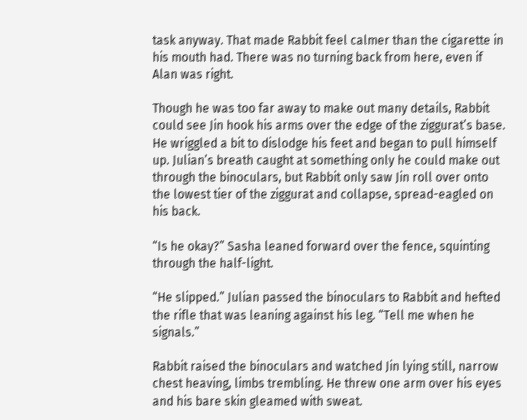task anyway. That made Rabbit feel calmer than the cigarette in his mouth had. There was no turning back from here, even if Alan was right.

Though he was too far away to make out many details, Rabbit could see Jin hook his arms over the edge of the ziggurat’s base. He wriggled a bit to dislodge his feet and began to pull himself up. Julian’s breath caught at something only he could make out through the binoculars, but Rabbit only saw Jin roll over onto the lowest tier of the ziggurat and collapse, spread-eagled on his back.

“Is he okay?” Sasha leaned forward over the fence, squinting through the half-light.

“He slipped.” Julian passed the binoculars to Rabbit and hefted the rifle that was leaning against his leg. “Tell me when he signals.”

Rabbit raised the binoculars and watched Jin lying still, narrow chest heaving, limbs trembling. He threw one arm over his eyes and his bare skin gleamed with sweat.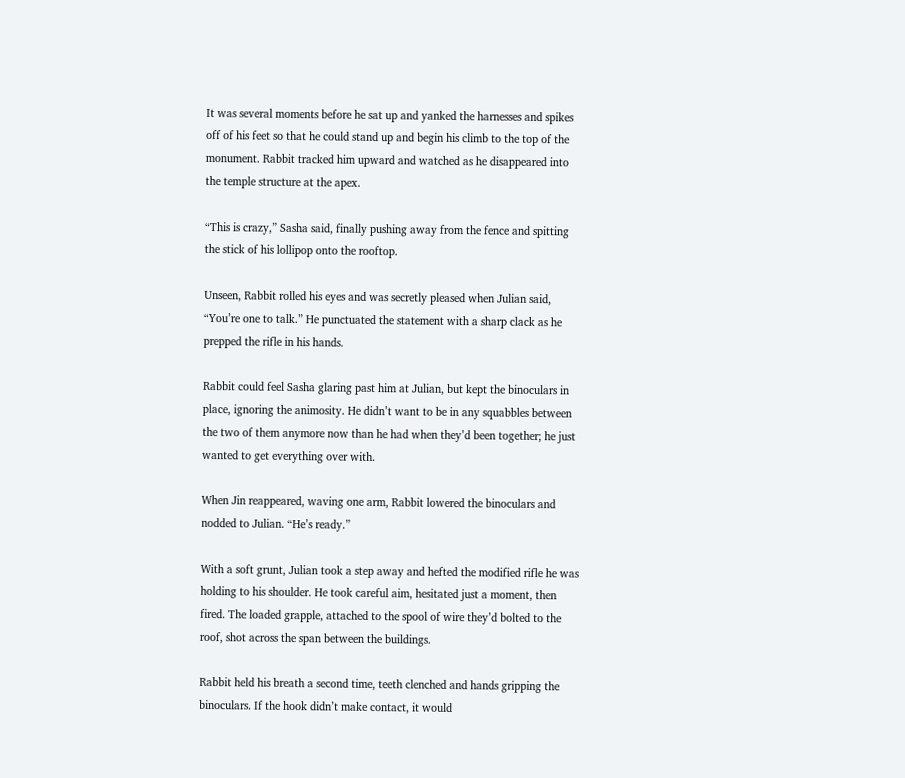It was several moments before he sat up and yanked the harnesses and spikes off of his feet so that he could stand up and begin his climb to the top of the monument. Rabbit tracked him upward and watched as he disappeared into the temple structure at the apex.

“This is crazy,” Sasha said, finally pushing away from the fence and spitting the stick of his lollipop onto the rooftop.

Unseen, Rabbit rolled his eyes and was secretly pleased when Julian said, “You’re one to talk.” He punctuated the statement with a sharp clack as he prepped the rifle in his hands.

Rabbit could feel Sasha glaring past him at Julian, but kept the binoculars in place, ignoring the animosity. He didn’t want to be in any squabbles between the two of them anymore now than he had when they’d been together; he just wanted to get everything over with.

When Jin reappeared, waving one arm, Rabbit lowered the binoculars and nodded to Julian. “He’s ready.”

With a soft grunt, Julian took a step away and hefted the modified rifle he was holding to his shoulder. He took careful aim, hesitated just a moment, then fired. The loaded grapple, attached to the spool of wire they’d bolted to the roof, shot across the span between the buildings.

Rabbit held his breath a second time, teeth clenched and hands gripping the binoculars. If the hook didn’t make contact, it would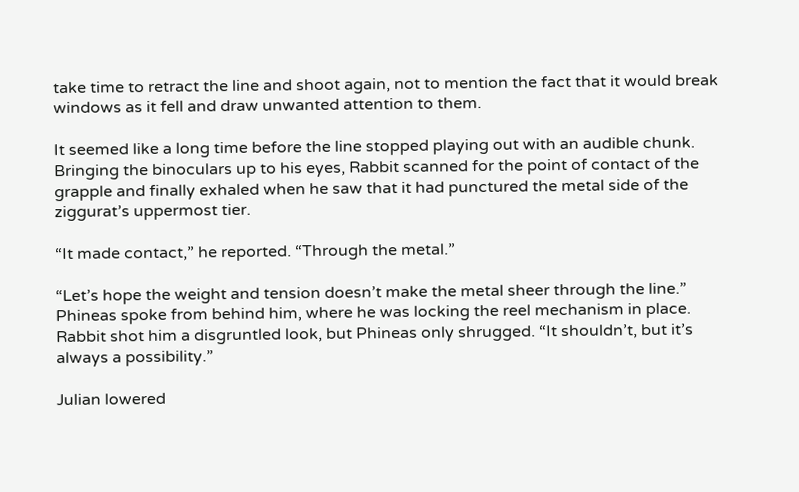take time to retract the line and shoot again, not to mention the fact that it would break windows as it fell and draw unwanted attention to them.

It seemed like a long time before the line stopped playing out with an audible chunk. Bringing the binoculars up to his eyes, Rabbit scanned for the point of contact of the grapple and finally exhaled when he saw that it had punctured the metal side of the ziggurat’s uppermost tier.

“It made contact,” he reported. “Through the metal.”

“Let’s hope the weight and tension doesn’t make the metal sheer through the line.” Phineas spoke from behind him, where he was locking the reel mechanism in place. Rabbit shot him a disgruntled look, but Phineas only shrugged. “It shouldn’t, but it’s always a possibility.”

Julian lowered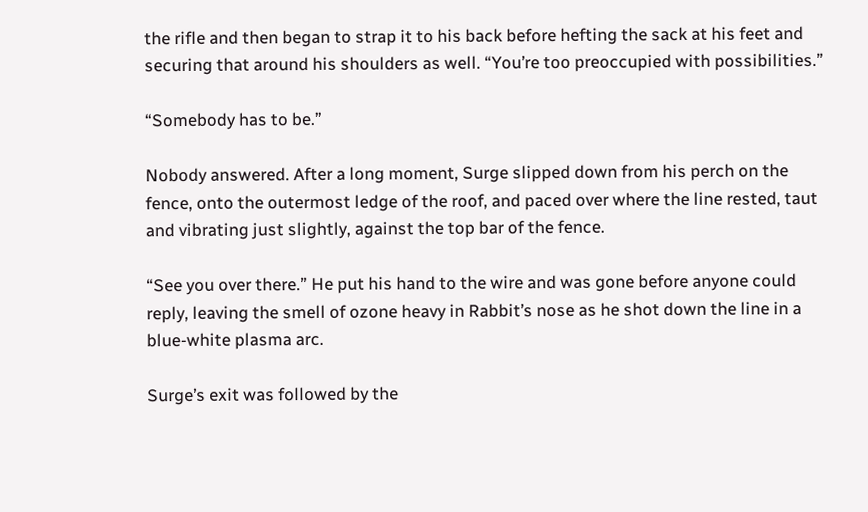the rifle and then began to strap it to his back before hefting the sack at his feet and securing that around his shoulders as well. “You’re too preoccupied with possibilities.”

“Somebody has to be.”

Nobody answered. After a long moment, Surge slipped down from his perch on the fence, onto the outermost ledge of the roof, and paced over where the line rested, taut and vibrating just slightly, against the top bar of the fence.

“See you over there.” He put his hand to the wire and was gone before anyone could reply, leaving the smell of ozone heavy in Rabbit’s nose as he shot down the line in a blue-white plasma arc.

Surge’s exit was followed by the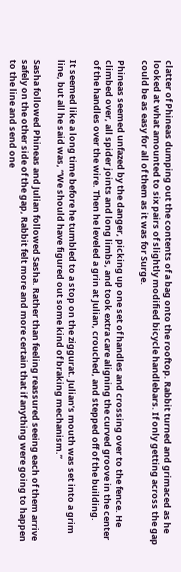clatter of Phineas dumping out the contents of a bag onto the rooftop. Rabbit turned and grimaced as he looked at what amounted to six pairs of slightly modified bicycle handlebars. If only getting across the gap could be as easy for all of them as it was for Surge.

Phineas seemed unfazed by the danger, picking up one set of handles and crossing over to the fence. He climbed over, all spider joints and long limbs, and took extra care aligning the curved groove in the center of the handles over the wire. Then he leveled a grin at Julian, crouched, and stepped off of the building.

It seemed like a long time before he tumbled to a stop on the ziggurat. Julian’s mouth was set into a grim line, but all he said was, “We should have figured out some kind of braking mechanism.”

Sasha followed Phineas and Julian followed Sasha. Rather than feeling reassured seeing each of them arrive safely on the other side of the gap, Rabbit felt more and more certain that if anything were going to happen to the line and send one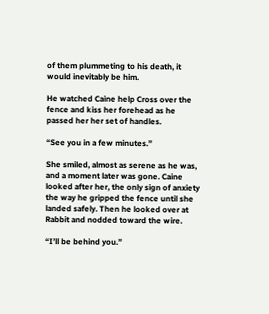of them plummeting to his death, it would inevitably be him.

He watched Caine help Cross over the fence and kiss her forehead as he passed her her set of handles.

“See you in a few minutes.”

She smiled, almost as serene as he was, and a moment later was gone. Caine looked after her, the only sign of anxiety the way he gripped the fence until she landed safely. Then he looked over at Rabbit and nodded toward the wire.

“I’ll be behind you.”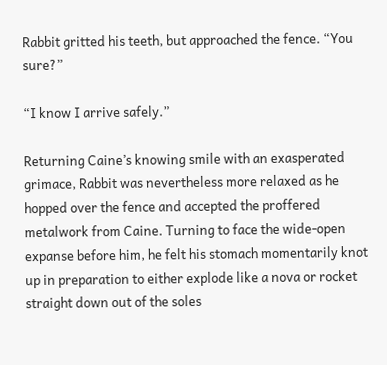Rabbit gritted his teeth, but approached the fence. “You sure?”

“I know I arrive safely.”

Returning Caine’s knowing smile with an exasperated grimace, Rabbit was nevertheless more relaxed as he hopped over the fence and accepted the proffered metalwork from Caine. Turning to face the wide-open expanse before him, he felt his stomach momentarily knot up in preparation to either explode like a nova or rocket straight down out of the soles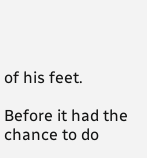of his feet.

Before it had the chance to do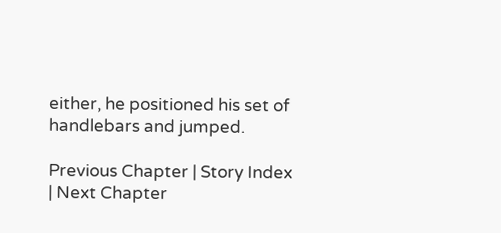either, he positioned his set of handlebars and jumped.

Previous Chapter | Story Index | Next Chapter